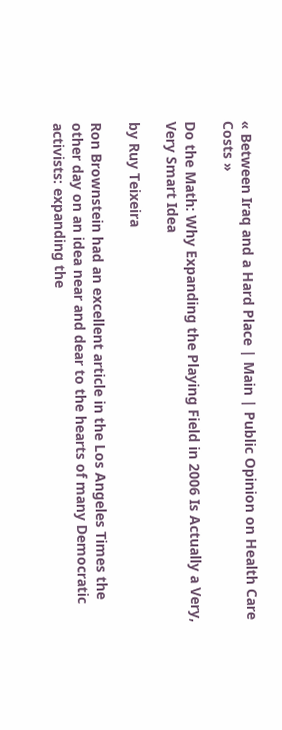« Between Iraq and a Hard Place | Main | Public Opinion on Health Care Costs »

Do the Math: Why Expanding the Playing Field in 2006 Is Actually a Very, Very Smart Idea

by Ruy Teixeira

Ron Brownstein had an excellent article in the Los Angeles Times the other day on an idea near and dear to the hearts of many Democratic activists: expanding the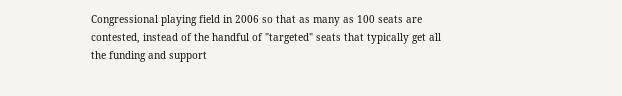Congressional playing field in 2006 so that as many as 100 seats are contested, instead of the handful of "targeted" seats that typically get all the funding and support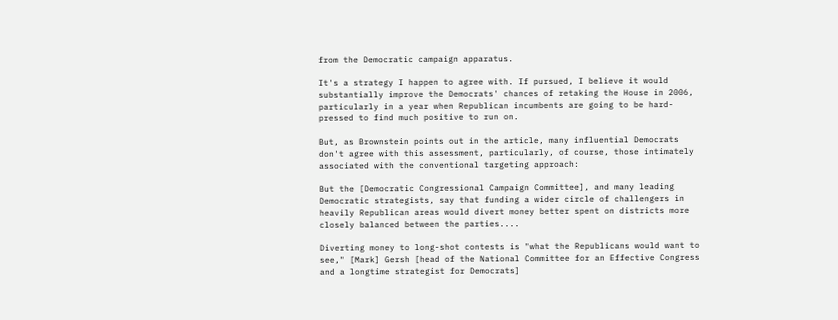from the Democratic campaign apparatus.

It's a strategy I happen to agree with. If pursued, I believe it would substantially improve the Democrats' chances of retaking the House in 2006, particularly in a year when Republican incumbents are going to be hard-pressed to find much positive to run on.

But, as Brownstein points out in the article, many influential Democrats don't agree with this assessment, particularly, of course, those intimately associated with the conventional targeting approach:

But the [Democratic Congressional Campaign Committee], and many leading Democratic strategists, say that funding a wider circle of challengers in heavily Republican areas would divert money better spent on districts more closely balanced between the parties....

Diverting money to long-shot contests is "what the Republicans would want to see," [Mark] Gersh [head of the National Committee for an Effective Congress and a longtime strategist for Democrats]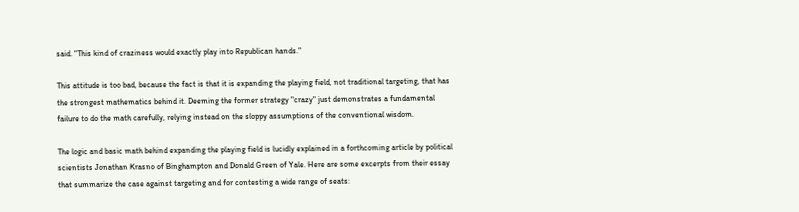said. "This kind of craziness would exactly play into Republican hands."

This attitude is too bad, because the fact is that it is expanding the playing field, not traditional targeting, that has the strongest mathematics behind it. Deeming the former strategy "crazy" just demonstrates a fundamental failure to do the math carefully, relying instead on the sloppy assumptions of the conventional wisdom.

The logic and basic math behind expanding the playing field is lucidly explained in a forthcoming article by political scientists Jonathan Krasno of Binghampton and Donald Green of Yale. Here are some excerpts from their essay that summarize the case against targeting and for contesting a wide range of seats: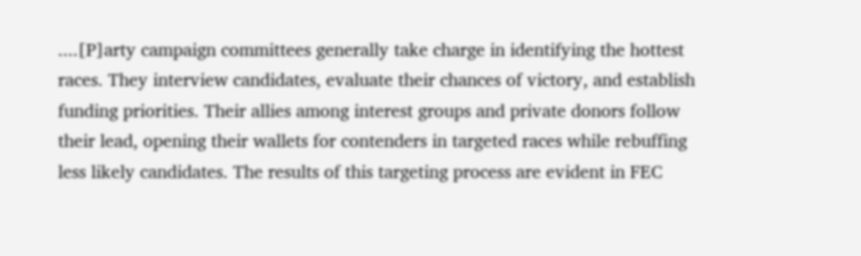....[P]arty campaign committees generally take charge in identifying the hottest races. They interview candidates, evaluate their chances of victory, and establish funding priorities. Their allies among interest groups and private donors follow their lead, opening their wallets for contenders in targeted races while rebuffing less likely candidates. The results of this targeting process are evident in FEC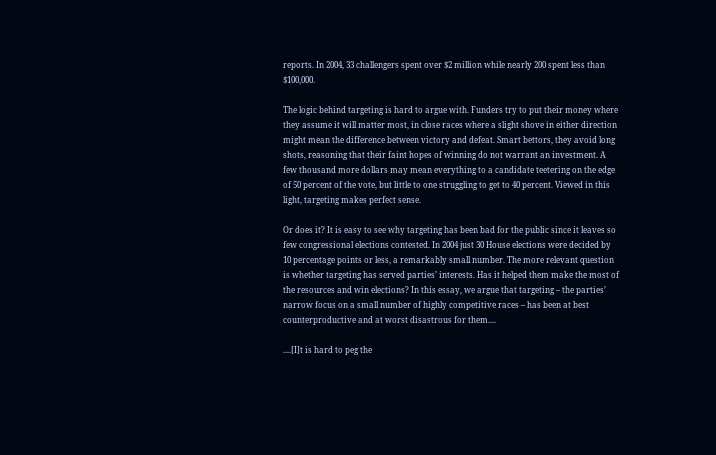reports. In 2004, 33 challengers spent over $2 million while nearly 200 spent less than $100,000.

The logic behind targeting is hard to argue with. Funders try to put their money where they assume it will matter most, in close races where a slight shove in either direction might mean the difference between victory and defeat. Smart bettors, they avoid long shots, reasoning that their faint hopes of winning do not warrant an investment. A few thousand more dollars may mean everything to a candidate teetering on the edge of 50 percent of the vote, but little to one struggling to get to 40 percent. Viewed in this light, targeting makes perfect sense.

Or does it? It is easy to see why targeting has been bad for the public since it leaves so few congressional elections contested. In 2004 just 30 House elections were decided by 10 percentage points or less, a remarkably small number. The more relevant question is whether targeting has served parties’ interests. Has it helped them make the most of the resources and win elections? In this essay, we argue that targeting – the parties’ narrow focus on a small number of highly competitive races – has been at best counterproductive and at worst disastrous for them....

....[I]t is hard to peg the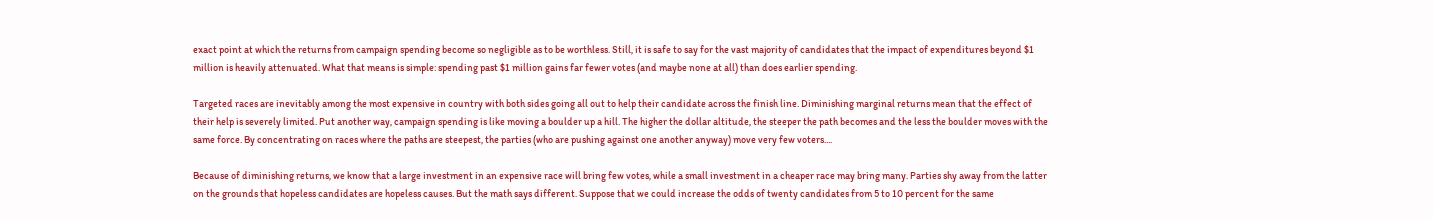exact point at which the returns from campaign spending become so negligible as to be worthless. Still, it is safe to say for the vast majority of candidates that the impact of expenditures beyond $1 million is heavily attenuated. What that means is simple: spending past $1 million gains far fewer votes (and maybe none at all) than does earlier spending.

Targeted races are inevitably among the most expensive in country with both sides going all out to help their candidate across the finish line. Diminishing marginal returns mean that the effect of their help is severely limited. Put another way, campaign spending is like moving a boulder up a hill. The higher the dollar altitude, the steeper the path becomes and the less the boulder moves with the same force. By concentrating on races where the paths are steepest, the parties (who are pushing against one another anyway) move very few voters....

Because of diminishing returns, we know that a large investment in an expensive race will bring few votes, while a small investment in a cheaper race may bring many. Parties shy away from the latter on the grounds that hopeless candidates are hopeless causes. But the math says different. Suppose that we could increase the odds of twenty candidates from 5 to 10 percent for the same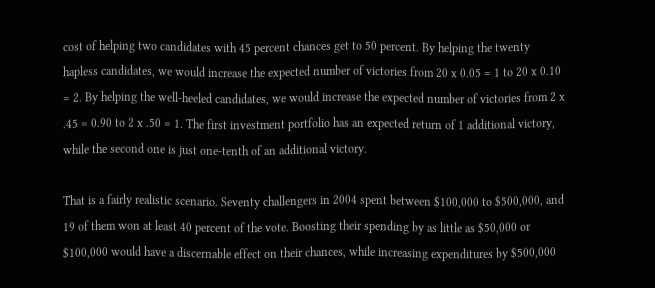cost of helping two candidates with 45 percent chances get to 50 percent. By helping the twenty hapless candidates, we would increase the expected number of victories from 20 x 0.05 = 1 to 20 x 0.10 = 2. By helping the well-heeled candidates, we would increase the expected number of victories from 2 x .45 = 0.90 to 2 x .50 = 1. The first investment portfolio has an expected return of 1 additional victory, while the second one is just one-tenth of an additional victory.

That is a fairly realistic scenario. Seventy challengers in 2004 spent between $100,000 to $500,000, and 19 of them won at least 40 percent of the vote. Boosting their spending by as little as $50,000 or $100,000 would have a discernable effect on their chances, while increasing expenditures by $500,000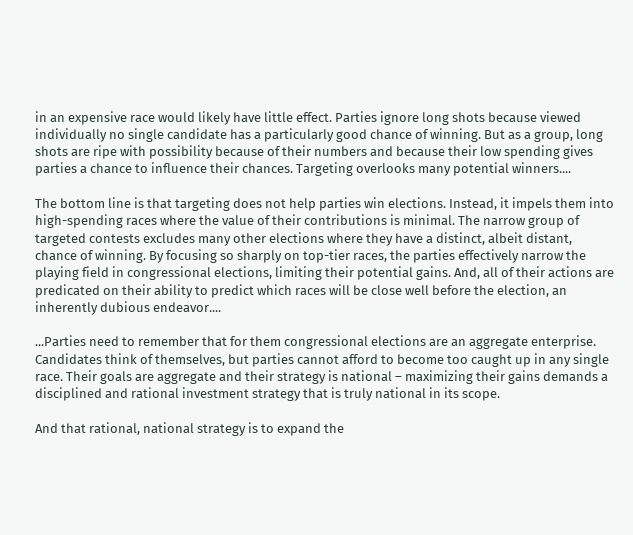in an expensive race would likely have little effect. Parties ignore long shots because viewed individually no single candidate has a particularly good chance of winning. But as a group, long shots are ripe with possibility because of their numbers and because their low spending gives parties a chance to influence their chances. Targeting overlooks many potential winners....

The bottom line is that targeting does not help parties win elections. Instead, it impels them into high-spending races where the value of their contributions is minimal. The narrow group of targeted contests excludes many other elections where they have a distinct, albeit distant, chance of winning. By focusing so sharply on top-tier races, the parties effectively narrow the playing field in congressional elections, limiting their potential gains. And, all of their actions are predicated on their ability to predict which races will be close well before the election, an inherently dubious endeavor....

...Parties need to remember that for them congressional elections are an aggregate enterprise. Candidates think of themselves, but parties cannot afford to become too caught up in any single race. Their goals are aggregate and their strategy is national – maximizing their gains demands a disciplined and rational investment strategy that is truly national in its scope.

And that rational, national strategy is to expand the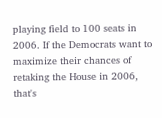playing field to 100 seats in 2006. If the Democrats want to maximize their chances of retaking the House in 2006, that's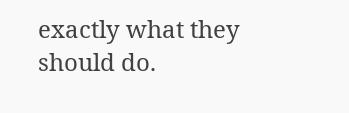exactly what they should do.